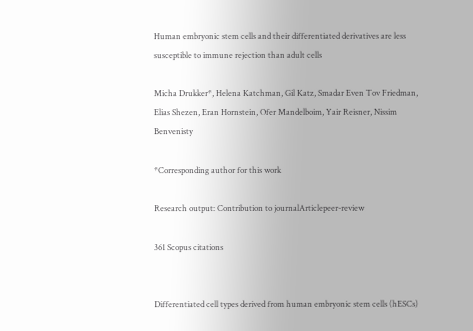Human embryonic stem cells and their differentiated derivatives are less susceptible to immune rejection than adult cells

Micha Drukker*, Helena Katchman, Gil Katz, Smadar Even Tov Friedman, Elias Shezen, Eran Hornstein, Ofer Mandelboim, Yair Reisner, Nissim Benvenisty

*Corresponding author for this work

Research output: Contribution to journalArticlepeer-review

361 Scopus citations


Differentiated cell types derived from human embryonic stem cells (hESCs)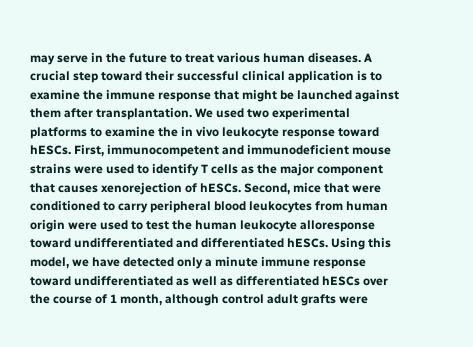may serve in the future to treat various human diseases. A crucial step toward their successful clinical application is to examine the immune response that might be launched against them after transplantation. We used two experimental platforms to examine the in vivo leukocyte response toward hESCs. First, immunocompetent and immunodeficient mouse strains were used to identify T cells as the major component that causes xenorejection of hESCs. Second, mice that were conditioned to carry peripheral blood leukocytes from human origin were used to test the human leukocyte alloresponse toward undifferentiated and differentiated hESCs. Using this model, we have detected only a minute immune response toward undifferentiated as well as differentiated hESCs over the course of 1 month, although control adult grafts were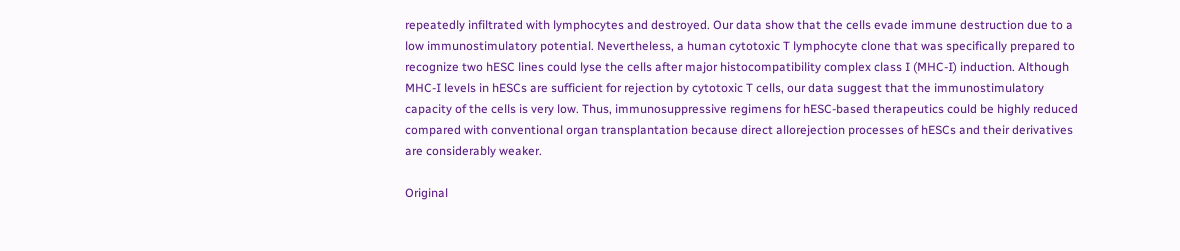repeatedly infiltrated with lymphocytes and destroyed. Our data show that the cells evade immune destruction due to a low immunostimulatory potential. Nevertheless, a human cytotoxic T lymphocyte clone that was specifically prepared to recognize two hESC lines could lyse the cells after major histocompatibility complex class I (MHC-I) induction. Although MHC-I levels in hESCs are sufficient for rejection by cytotoxic T cells, our data suggest that the immunostimulatory capacity of the cells is very low. Thus, immunosuppressive regimens for hESC-based therapeutics could be highly reduced compared with conventional organ transplantation because direct allorejection processes of hESCs and their derivatives are considerably weaker.

Original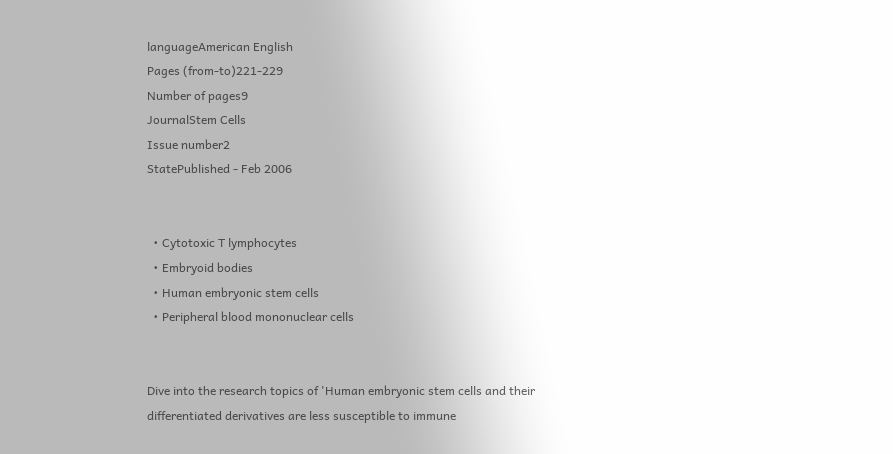languageAmerican English
Pages (from-to)221-229
Number of pages9
JournalStem Cells
Issue number2
StatePublished - Feb 2006


  • Cytotoxic T lymphocytes
  • Embryoid bodies
  • Human embryonic stem cells
  • Peripheral blood mononuclear cells


Dive into the research topics of 'Human embryonic stem cells and their differentiated derivatives are less susceptible to immune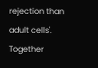rejection than adult cells'. Together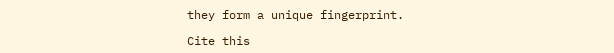they form a unique fingerprint.

Cite this